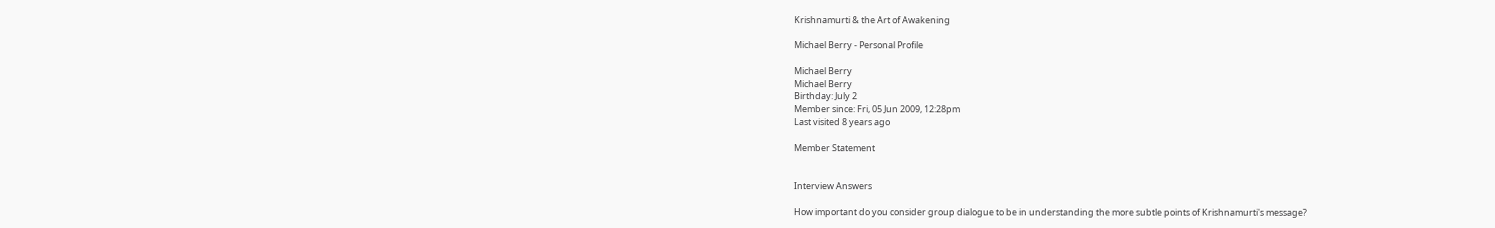Krishnamurti & the Art of Awakening

Michael Berry - Personal Profile

Michael Berry
Michael Berry
Birthday: July 2
Member since: Fri, 05 Jun 2009, 12:28pm
Last visited 8 years ago

Member Statement


Interview Answers

How important do you consider group dialogue to be in understanding the more subtle points of Krishnamurti's message?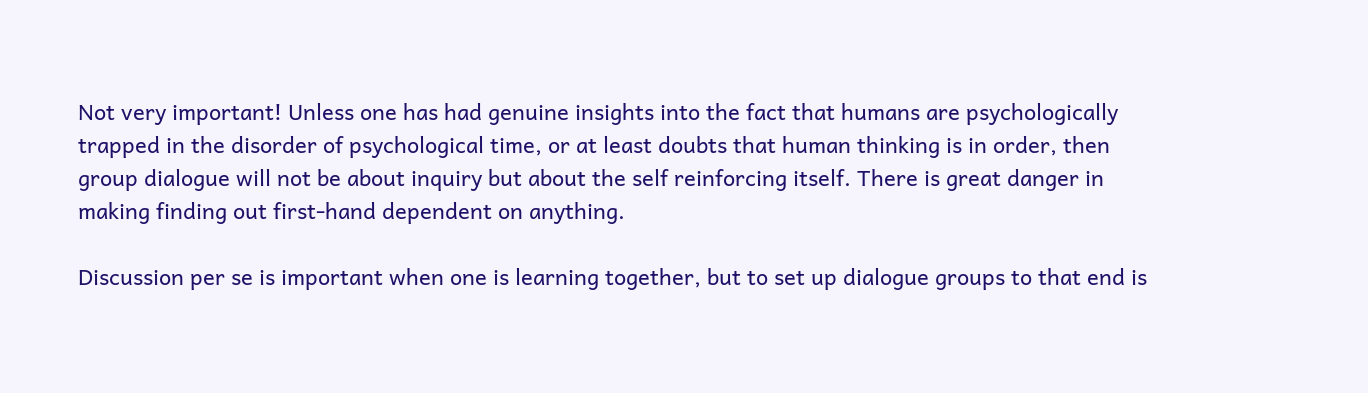Not very important! Unless one has had genuine insights into the fact that humans are psychologically trapped in the disorder of psychological time, or at least doubts that human thinking is in order, then group dialogue will not be about inquiry but about the self reinforcing itself. There is great danger in making finding out first-hand dependent on anything.

Discussion per se is important when one is learning together, but to set up dialogue groups to that end is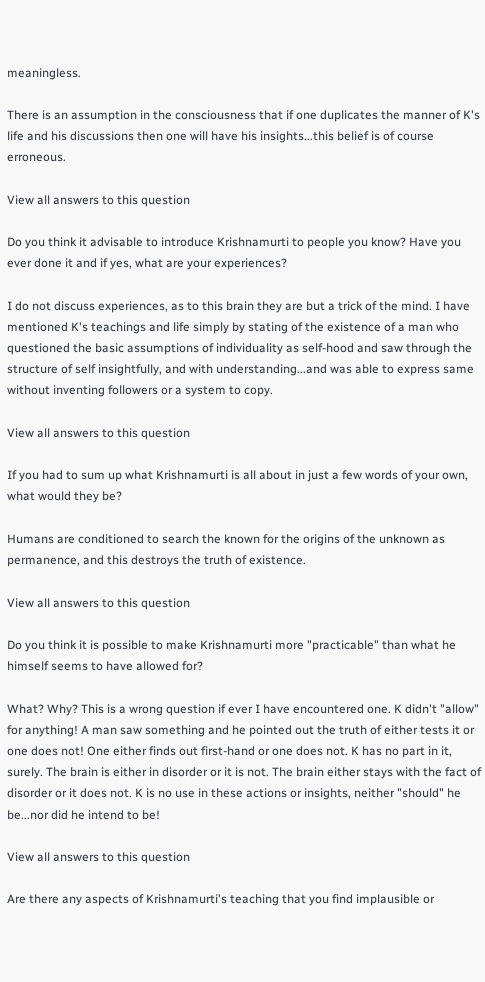meaningless.

There is an assumption in the consciousness that if one duplicates the manner of K's life and his discussions then one will have his insights...this belief is of course erroneous.

View all answers to this question

Do you think it advisable to introduce Krishnamurti to people you know? Have you ever done it and if yes, what are your experiences?

I do not discuss experiences, as to this brain they are but a trick of the mind. I have mentioned K's teachings and life simply by stating of the existence of a man who questioned the basic assumptions of individuality as self-hood and saw through the structure of self insightfully, and with understanding...and was able to express same without inventing followers or a system to copy.

View all answers to this question

If you had to sum up what Krishnamurti is all about in just a few words of your own, what would they be?

Humans are conditioned to search the known for the origins of the unknown as permanence, and this destroys the truth of existence.

View all answers to this question

Do you think it is possible to make Krishnamurti more "practicable" than what he himself seems to have allowed for?

What? Why? This is a wrong question if ever I have encountered one. K didn't "allow" for anything! A man saw something and he pointed out the truth of either tests it or one does not! One either finds out first-hand or one does not. K has no part in it, surely. The brain is either in disorder or it is not. The brain either stays with the fact of disorder or it does not. K is no use in these actions or insights, neither "should" he be...nor did he intend to be!

View all answers to this question

Are there any aspects of Krishnamurti's teaching that you find implausible or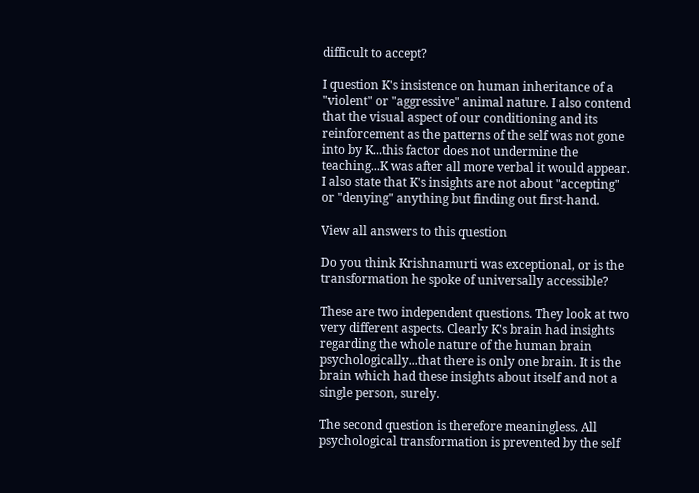difficult to accept?

I question K's insistence on human inheritance of a "violent" or "aggressive" animal nature. I also contend that the visual aspect of our conditioning and its reinforcement as the patterns of the self was not gone into by K...this factor does not undermine the teaching...K was after all more verbal it would appear. I also state that K's insights are not about "accepting" or "denying" anything but finding out first-hand.

View all answers to this question

Do you think Krishnamurti was exceptional, or is the transformation he spoke of universally accessible?

These are two independent questions. They look at two very different aspects. Clearly K's brain had insights regarding the whole nature of the human brain psychologically...that there is only one brain. It is the brain which had these insights about itself and not a single person, surely.

The second question is therefore meaningless. All psychological transformation is prevented by the self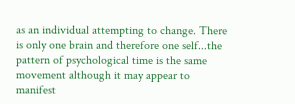as an individual attempting to change. There is only one brain and therefore one self...the pattern of psychological time is the same movement although it may appear to manifest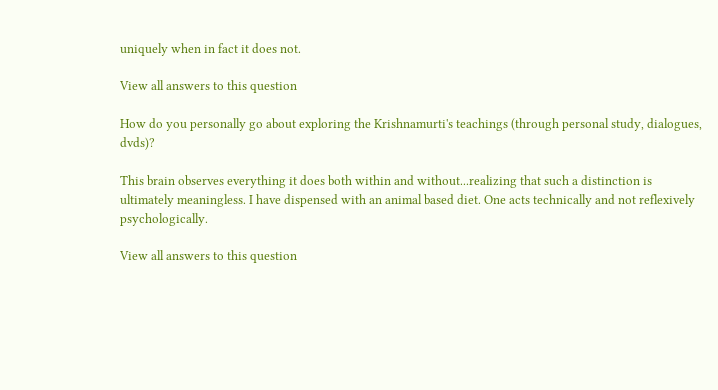uniquely when in fact it does not.

View all answers to this question

How do you personally go about exploring the Krishnamurti's teachings (through personal study, dialogues, dvds)?

This brain observes everything it does both within and without...realizing that such a distinction is ultimately meaningless. I have dispensed with an animal based diet. One acts technically and not reflexively psychologically.

View all answers to this question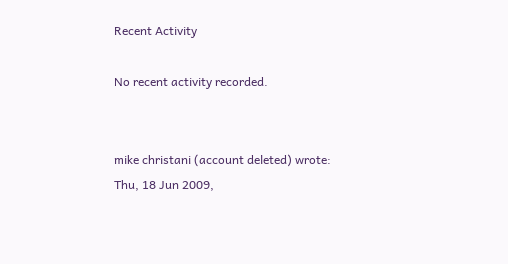Recent Activity

No recent activity recorded.


mike christani (account deleted) wrote:
Thu, 18 Jun 2009,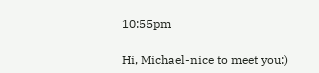10:55pm

Hi, Michael-nice to meet you:)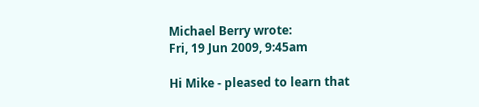Michael Berry wrote:
Fri, 19 Jun 2009, 9:45am

Hi Mike - pleased to learn that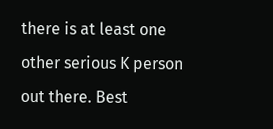there is at least one other serious K person out there. Best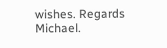wishes. Regards Michael.